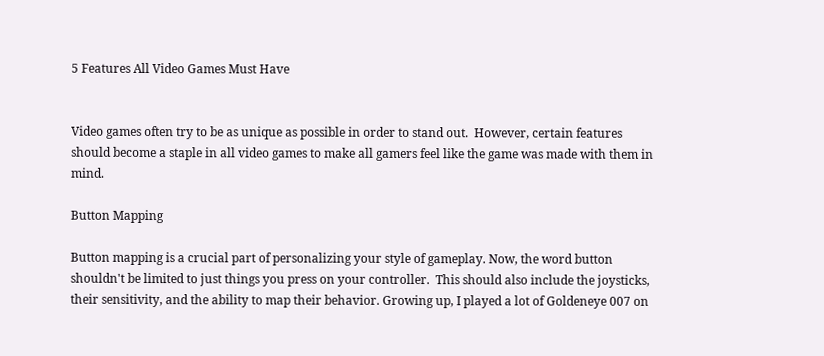5 Features All Video Games Must Have


Video games often try to be as unique as possible in order to stand out.  However, certain features should become a staple in all video games to make all gamers feel like the game was made with them in mind.

Button Mapping

Button mapping is a crucial part of personalizing your style of gameplay. Now, the word button shouldn't be limited to just things you press on your controller.  This should also include the joysticks, their sensitivity, and the ability to map their behavior. Growing up, I played a lot of Goldeneye 007 on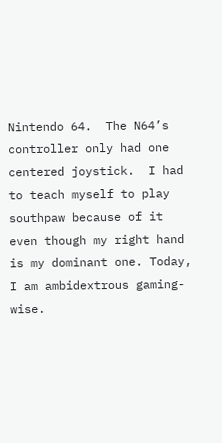Nintendo 64.  The N64’s controller only had one centered joystick.  I had to teach myself to play southpaw because of it even though my right hand is my dominant one. Today, I am ambidextrous gaming-wise.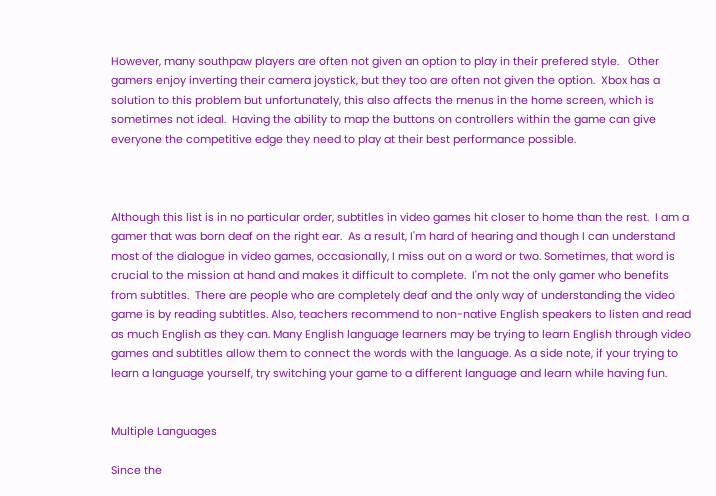However, many southpaw players are often not given an option to play in their prefered style.   Other gamers enjoy inverting their camera joystick, but they too are often not given the option.  Xbox has a solution to this problem but unfortunately, this also affects the menus in the home screen, which is sometimes not ideal.  Having the ability to map the buttons on controllers within the game can give everyone the competitive edge they need to play at their best performance possible.



Although this list is in no particular order, subtitles in video games hit closer to home than the rest.  I am a gamer that was born deaf on the right ear.  As a result, I'm hard of hearing and though I can understand most of the dialogue in video games, occasionally, I miss out on a word or two. Sometimes, that word is crucial to the mission at hand and makes it difficult to complete.  I'm not the only gamer who benefits from subtitles.  There are people who are completely deaf and the only way of understanding the video game is by reading subtitles. Also, teachers recommend to non-native English speakers to listen and read as much English as they can. Many English language learners may be trying to learn English through video games and subtitles allow them to connect the words with the language. As a side note, if your trying to learn a language yourself, try switching your game to a different language and learn while having fun.


Multiple Languages

Since the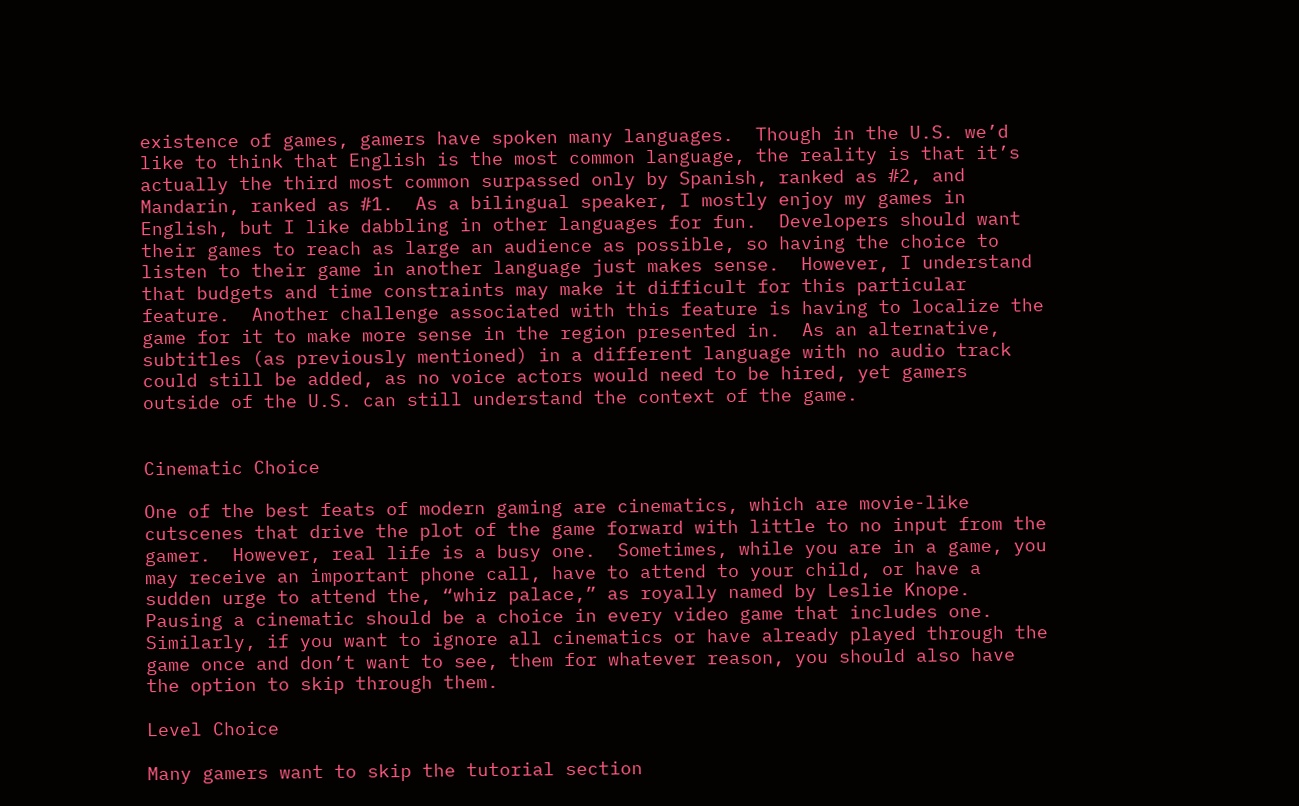existence of games, gamers have spoken many languages.  Though in the U.S. we’d like to think that English is the most common language, the reality is that it’s actually the third most common surpassed only by Spanish, ranked as #2, and Mandarin, ranked as #1.  As a bilingual speaker, I mostly enjoy my games in English, but I like dabbling in other languages for fun.  Developers should want their games to reach as large an audience as possible, so having the choice to listen to their game in another language just makes sense.  However, I understand that budgets and time constraints may make it difficult for this particular feature.  Another challenge associated with this feature is having to localize the game for it to make more sense in the region presented in.  As an alternative, subtitles (as previously mentioned) in a different language with no audio track could still be added, as no voice actors would need to be hired, yet gamers outside of the U.S. can still understand the context of the game.


Cinematic Choice

One of the best feats of modern gaming are cinematics, which are movie-like cutscenes that drive the plot of the game forward with little to no input from the gamer.  However, real life is a busy one.  Sometimes, while you are in a game, you may receive an important phone call, have to attend to your child, or have a sudden urge to attend the, “whiz palace,” as royally named by Leslie Knope.  Pausing a cinematic should be a choice in every video game that includes one.  Similarly, if you want to ignore all cinematics or have already played through the game once and don’t want to see, them for whatever reason, you should also have the option to skip through them.

Level Choice

Many gamers want to skip the tutorial section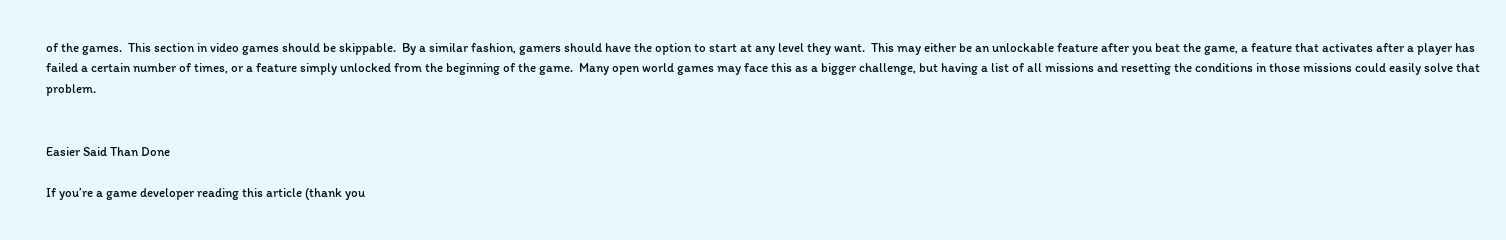of the games.  This section in video games should be skippable.  By a similar fashion, gamers should have the option to start at any level they want.  This may either be an unlockable feature after you beat the game, a feature that activates after a player has failed a certain number of times, or a feature simply unlocked from the beginning of the game.  Many open world games may face this as a bigger challenge, but having a list of all missions and resetting the conditions in those missions could easily solve that problem.


Easier Said Than Done

If you’re a game developer reading this article (thank you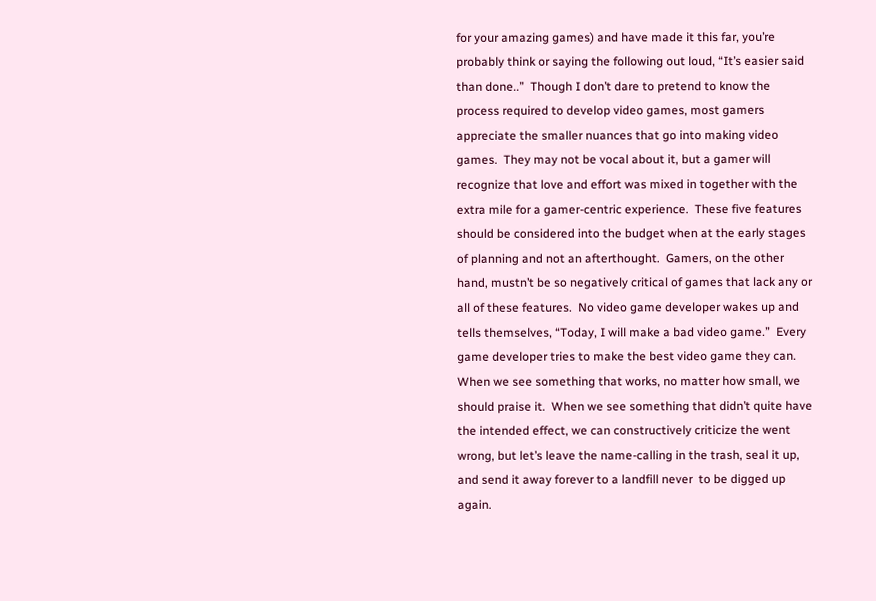for your amazing games) and have made it this far, you’re probably think or saying the following out loud, “It’s easier said than done..”  Though I don’t dare to pretend to know the process required to develop video games, most gamers appreciate the smaller nuances that go into making video games.  They may not be vocal about it, but a gamer will recognize that love and effort was mixed in together with the extra mile for a gamer-centric experience.  These five features should be considered into the budget when at the early stages of planning and not an afterthought.  Gamers, on the other hand, mustn’t be so negatively critical of games that lack any or all of these features.  No video game developer wakes up and tells themselves, “Today, I will make a bad video game.”  Every game developer tries to make the best video game they can.  When we see something that works, no matter how small, we should praise it.  When we see something that didn’t quite have the intended effect, we can constructively criticize the went wrong, but let’s leave the name-calling in the trash, seal it up, and send it away forever to a landfill never  to be digged up again.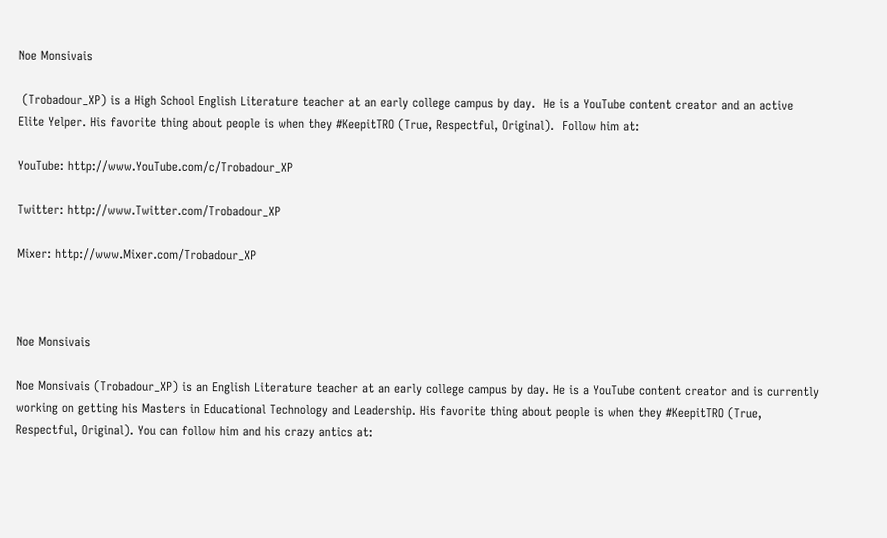Noe Monsivais

 (Trobadour_XP) is a High School English Literature teacher at an early college campus by day.  He is a YouTube content creator and an active Elite Yelper. His favorite thing about people is when they #KeepitTRO (True, Respectful, Original).  Follow him at:

YouTube: http://www.YouTube.com/c/Trobadour_XP

Twitter: http://www.Twitter.com/Trobadour_XP

Mixer: http://www.Mixer.com/Trobadour_XP



Noe Monsivais

Noe Monsivais (Trobadour_XP) is an English Literature teacher at an early college campus by day. He is a YouTube content creator and is currently working on getting his Masters in Educational Technology and Leadership. His favorite thing about people is when they #KeepitTRO (True, Respectful, Original). You can follow him and his crazy antics at: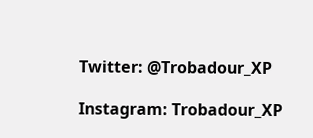Twitter: @Trobadour_XP

Instagram: Trobadour_XP